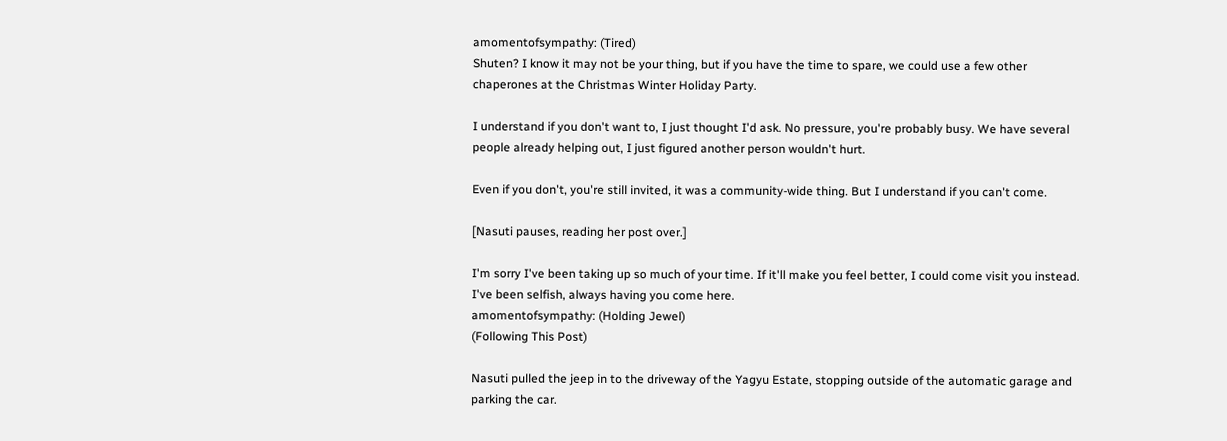amomentofsympathy: (Tired)
Shuten? I know it may not be your thing, but if you have the time to spare, we could use a few other chaperones at the Christmas Winter Holiday Party.

I understand if you don't want to, I just thought I'd ask. No pressure, you're probably busy. We have several people already helping out, I just figured another person wouldn't hurt.

Even if you don't, you're still invited, it was a community-wide thing. But I understand if you can't come.

[Nasuti pauses, reading her post over.]

I'm sorry I've been taking up so much of your time. If it'll make you feel better, I could come visit you instead. I've been selfish, always having you come here.
amomentofsympathy: (Holding Jewel)
(Following This Post)

Nasuti pulled the jeep in to the driveway of the Yagyu Estate, stopping outside of the automatic garage and parking the car.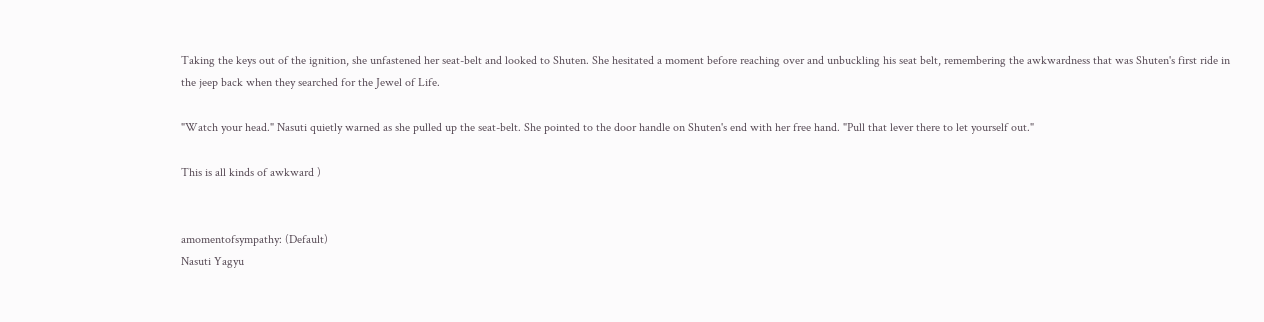Taking the keys out of the ignition, she unfastened her seat-belt and looked to Shuten. She hesitated a moment before reaching over and unbuckling his seat belt, remembering the awkwardness that was Shuten's first ride in the jeep back when they searched for the Jewel of Life.

"Watch your head." Nasuti quietly warned as she pulled up the seat-belt. She pointed to the door handle on Shuten's end with her free hand. "Pull that lever there to let yourself out."

This is all kinds of awkward )


amomentofsympathy: (Default)
Nasuti Yagyu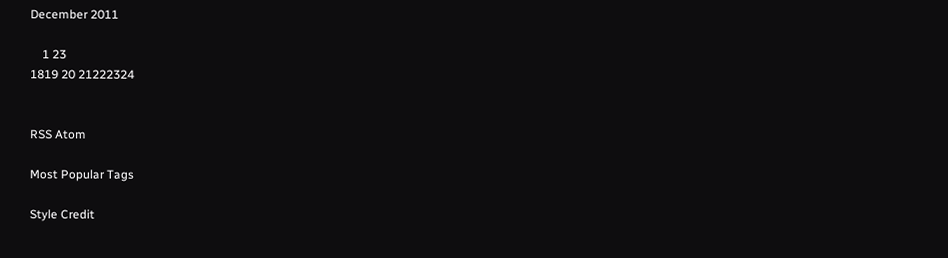December 2011

    1 23
1819 20 21222324


RSS Atom

Most Popular Tags

Style Credit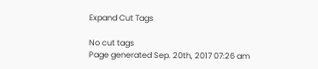Expand Cut Tags

No cut tags
Page generated Sep. 20th, 2017 07:26 am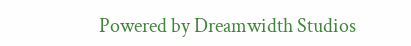Powered by Dreamwidth Studios